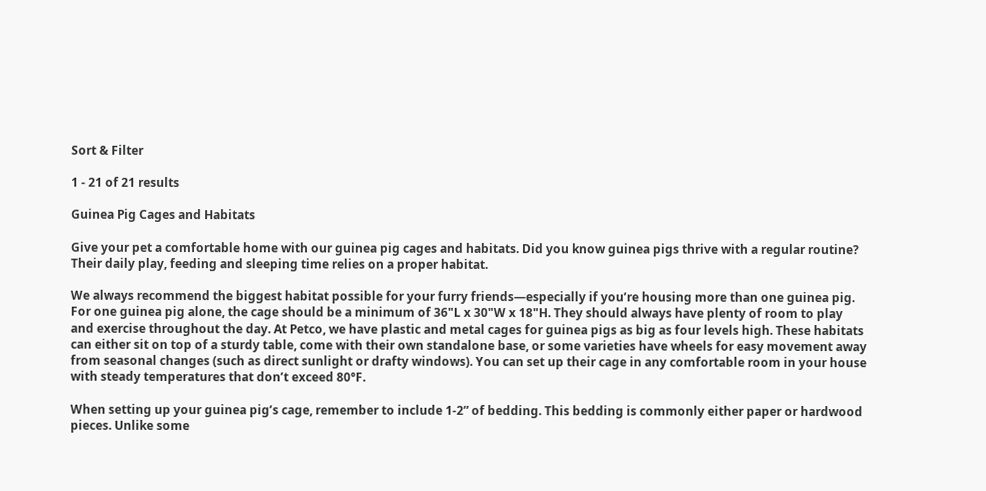Sort & Filter

1 - 21 of 21 results

Guinea Pig Cages and Habitats

Give your pet a comfortable home with our guinea pig cages and habitats. Did you know guinea pigs thrive with a regular routine? Their daily play, feeding and sleeping time relies on a proper habitat.

We always recommend the biggest habitat possible for your furry friends—especially if you’re housing more than one guinea pig. For one guinea pig alone, the cage should be a minimum of 36"L x 30"W x 18"H. They should always have plenty of room to play and exercise throughout the day. At Petco, we have plastic and metal cages for guinea pigs as big as four levels high. These habitats can either sit on top of a sturdy table, come with their own standalone base, or some varieties have wheels for easy movement away from seasonal changes (such as direct sunlight or drafty windows). You can set up their cage in any comfortable room in your house with steady temperatures that don’t exceed 80°F.

When setting up your guinea pig’s cage, remember to include 1-2” of bedding. This bedding is commonly either paper or hardwood pieces. Unlike some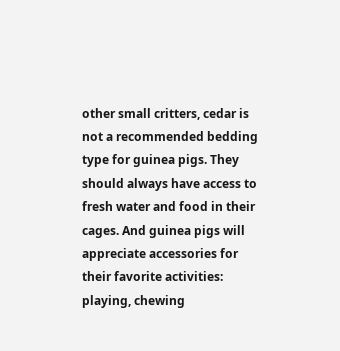other small critters, cedar is not a recommended bedding type for guinea pigs. They should always have access to fresh water and food in their cages. And guinea pigs will appreciate accessories for their favorite activities: playing, chewing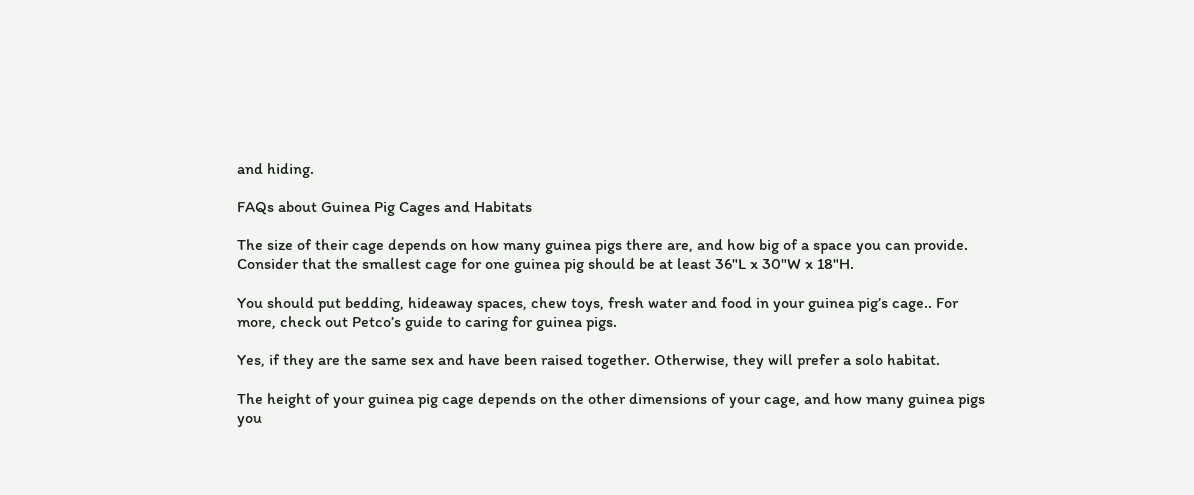and hiding.

FAQs about Guinea Pig Cages and Habitats

The size of their cage depends on how many guinea pigs there are, and how big of a space you can provide. Consider that the smallest cage for one guinea pig should be at least 36"L x 30"W x 18"H.

You should put bedding, hideaway spaces, chew toys, fresh water and food in your guinea pig’s cage.. For more, check out Petco’s guide to caring for guinea pigs.

Yes, if they are the same sex and have been raised together. Otherwise, they will prefer a solo habitat.

The height of your guinea pig cage depends on the other dimensions of your cage, and how many guinea pigs you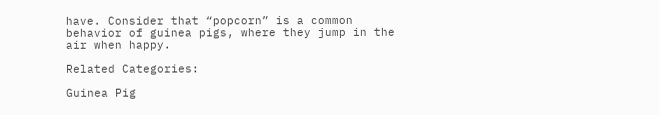have. Consider that “popcorn” is a common behavior of guinea pigs, where they jump in the air when happy.

Related Categories:

Guinea Pig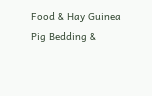Food & Hay Guinea Pig Bedding &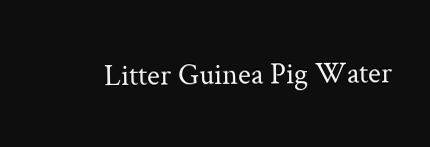Litter Guinea Pig Water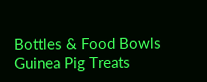Bottles & Food Bowls Guinea Pig Treats